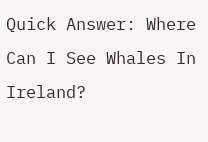Quick Answer: Where Can I See Whales In Ireland?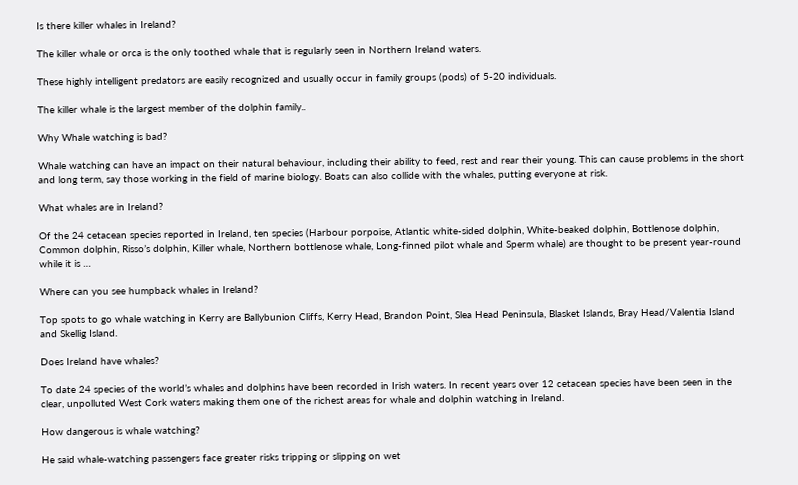Is there killer whales in Ireland?

The killer whale or orca is the only toothed whale that is regularly seen in Northern Ireland waters.

These highly intelligent predators are easily recognized and usually occur in family groups (pods) of 5-20 individuals.

The killer whale is the largest member of the dolphin family..

Why Whale watching is bad?

Whale watching can have an impact on their natural behaviour, including their ability to feed, rest and rear their young. This can cause problems in the short and long term, say those working in the field of marine biology. Boats can also collide with the whales, putting everyone at risk.

What whales are in Ireland?

Of the 24 cetacean species reported in Ireland, ten species (Harbour porpoise, Atlantic white-sided dolphin, White-beaked dolphin, Bottlenose dolphin, Common dolphin, Risso’s dolphin, Killer whale, Northern bottlenose whale, Long-finned pilot whale and Sperm whale) are thought to be present year-round while it is …

Where can you see humpback whales in Ireland?

Top spots to go whale watching in Kerry are Ballybunion Cliffs, Kerry Head, Brandon Point, Slea Head Peninsula, Blasket Islands, Bray Head/Valentia Island and Skellig Island.

Does Ireland have whales?

To date 24 species of the world’s whales and dolphins have been recorded in Irish waters. In recent years over 12 cetacean species have been seen in the clear, unpolluted West Cork waters making them one of the richest areas for whale and dolphin watching in Ireland.

How dangerous is whale watching?

He said whale-watching passengers face greater risks tripping or slipping on wet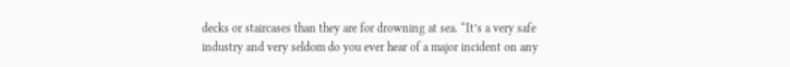decks or staircases than they are for drowning at sea. “It’s a very safe industry and very seldom do you ever hear of a major incident on any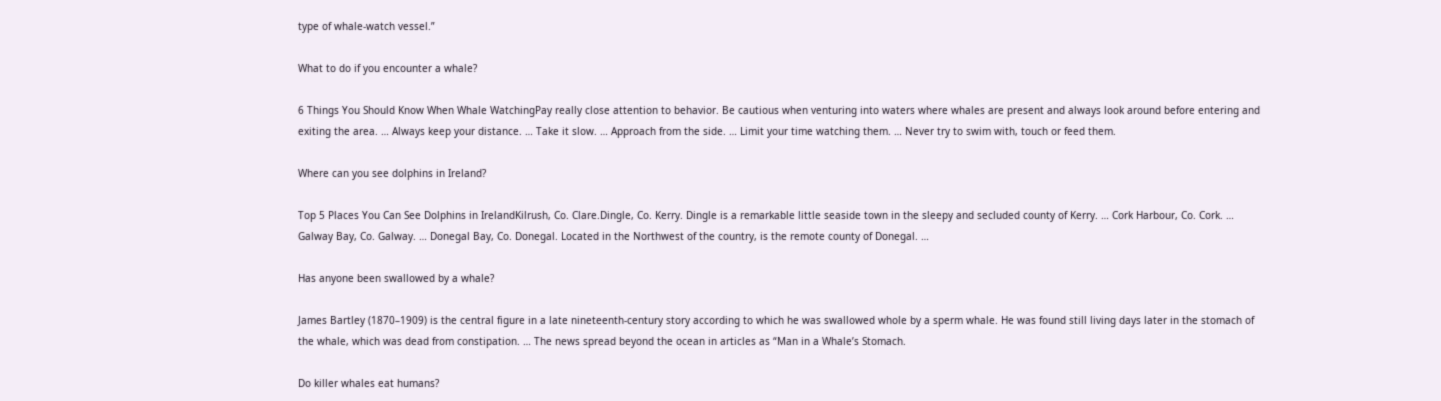type of whale-watch vessel.”

What to do if you encounter a whale?

6 Things You Should Know When Whale WatchingPay really close attention to behavior. Be cautious when venturing into waters where whales are present and always look around before entering and exiting the area. … Always keep your distance. … Take it slow. … Approach from the side. … Limit your time watching them. … Never try to swim with, touch or feed them.

Where can you see dolphins in Ireland?

Top 5 Places You Can See Dolphins in IrelandKilrush, Co. Clare.Dingle, Co. Kerry. Dingle is a remarkable little seaside town in the sleepy and secluded county of Kerry. … Cork Harbour, Co. Cork. … Galway Bay, Co. Galway. … Donegal Bay, Co. Donegal. Located in the Northwest of the country, is the remote county of Donegal. …

Has anyone been swallowed by a whale?

James Bartley (1870–1909) is the central figure in a late nineteenth-century story according to which he was swallowed whole by a sperm whale. He was found still living days later in the stomach of the whale, which was dead from constipation. … The news spread beyond the ocean in articles as “Man in a Whale’s Stomach.

Do killer whales eat humans?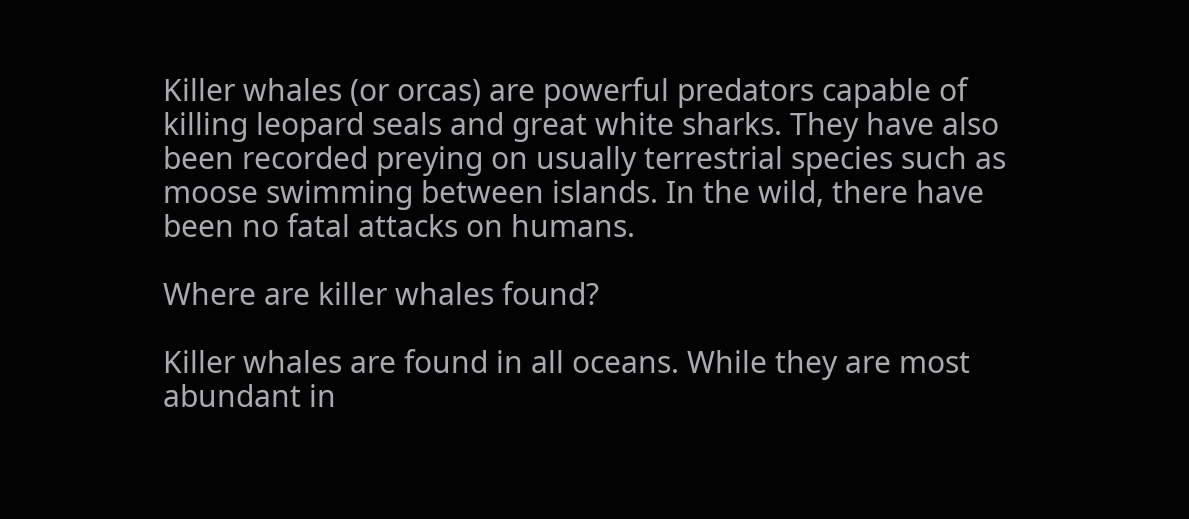Killer whales (or orcas) are powerful predators capable of killing leopard seals and great white sharks. They have also been recorded preying on usually terrestrial species such as moose swimming between islands. In the wild, there have been no fatal attacks on humans.

Where are killer whales found?

Killer whales are found in all oceans. While they are most abundant in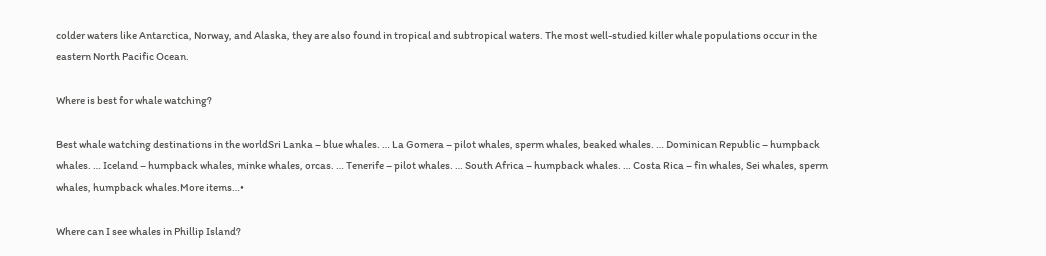colder waters like Antarctica, Norway, and Alaska, they are also found in tropical and subtropical waters. The most well-studied killer whale populations occur in the eastern North Pacific Ocean.

Where is best for whale watching?

Best whale watching destinations in the worldSri Lanka – blue whales. … La Gomera – pilot whales, sperm whales, beaked whales. … Dominican Republic – humpback whales. … Iceland – humpback whales, minke whales, orcas. … Tenerife – pilot whales. … South Africa – humpback whales. … Costa Rica – fin whales, Sei whales, sperm whales, humpback whales.More items…•

Where can I see whales in Phillip Island?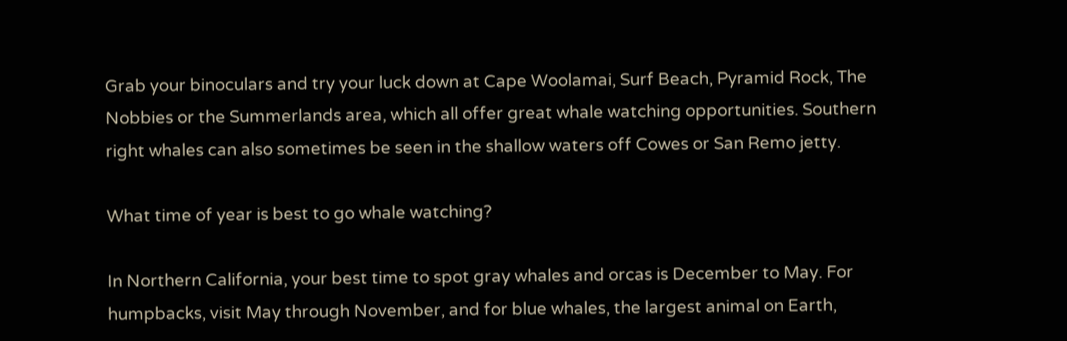Grab your binoculars and try your luck down at Cape Woolamai, Surf Beach, Pyramid Rock, The Nobbies or the Summerlands area, which all offer great whale watching opportunities. Southern right whales can also sometimes be seen in the shallow waters off Cowes or San Remo jetty.

What time of year is best to go whale watching?

In Northern California, your best time to spot gray whales and orcas is December to May. For humpbacks, visit May through November, and for blue whales, the largest animal on Earth,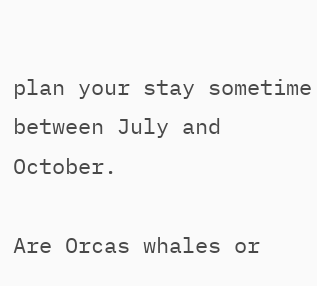plan your stay sometime between July and October.

Are Orcas whales or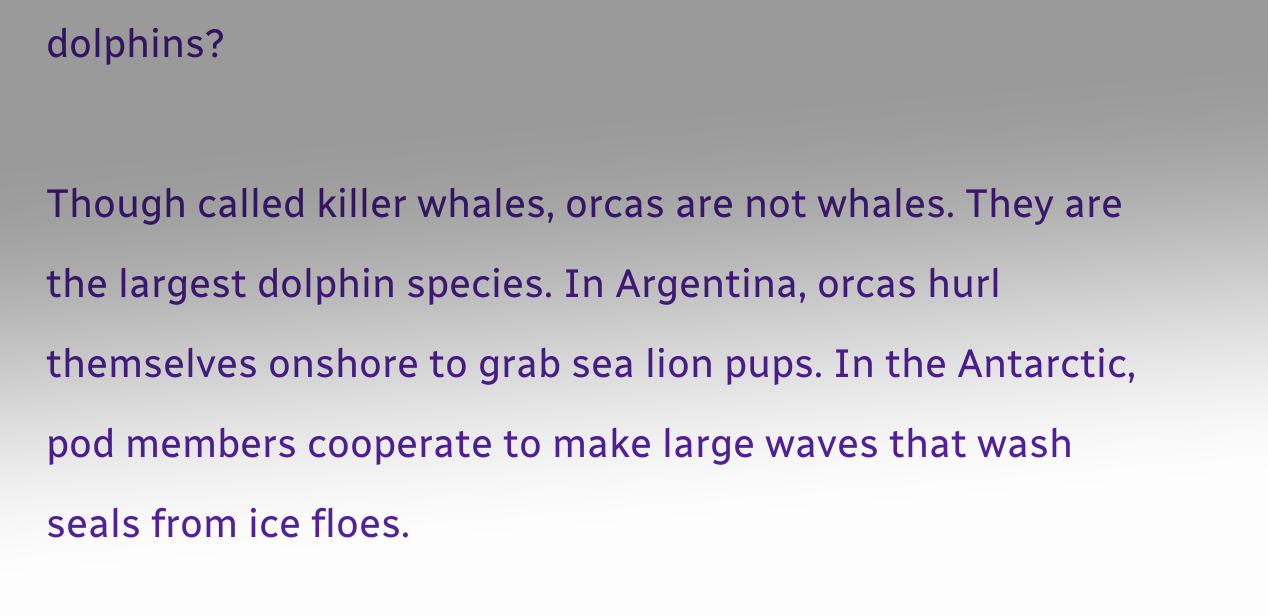dolphins?

Though called killer whales, orcas are not whales. They are the largest dolphin species. In Argentina, orcas hurl themselves onshore to grab sea lion pups. In the Antarctic, pod members cooperate to make large waves that wash seals from ice floes.